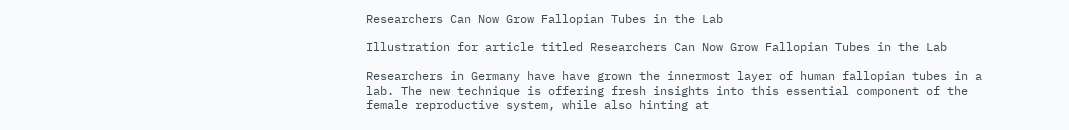Researchers Can Now Grow Fallopian Tubes in the Lab

Illustration for article titled Researchers Can Now Grow Fallopian Tubes in the Lab

Researchers in Germany have have grown the innermost layer of human fallopian tubes in a lab. The new technique is offering fresh insights into this essential component of the female reproductive system, while also hinting at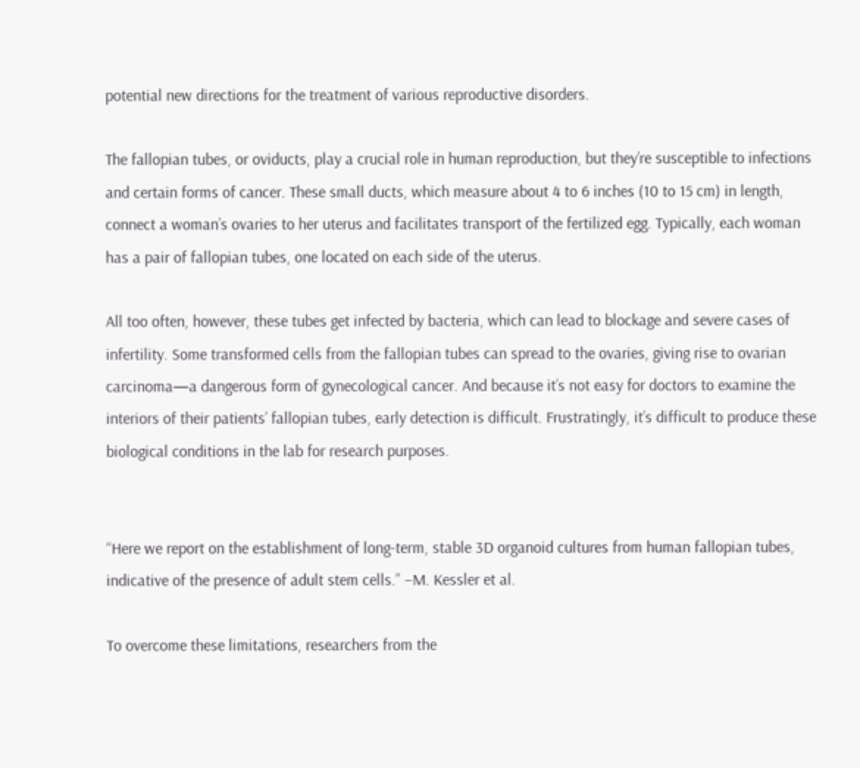potential new directions for the treatment of various reproductive disorders.

The fallopian tubes, or oviducts, play a crucial role in human reproduction, but they’re susceptible to infections and certain forms of cancer. These small ducts, which measure about 4 to 6 inches (10 to 15 cm) in length, connect a woman’s ovaries to her uterus and facilitates transport of the fertilized egg. Typically, each woman has a pair of fallopian tubes, one located on each side of the uterus.

All too often, however, these tubes get infected by bacteria, which can lead to blockage and severe cases of infertility. Some transformed cells from the fallopian tubes can spread to the ovaries, giving rise to ovarian carcinoma—a dangerous form of gynecological cancer. And because it’s not easy for doctors to examine the interiors of their patients’ fallopian tubes, early detection is difficult. Frustratingly, it’s difficult to produce these biological conditions in the lab for research purposes.


“Here we report on the establishment of long-term, stable 3D organoid cultures from human fallopian tubes, indicative of the presence of adult stem cells.” –M. Kessler et al.

To overcome these limitations, researchers from the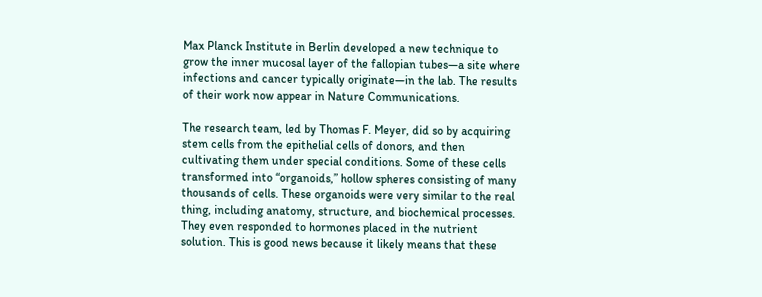Max Planck Institute in Berlin developed a new technique to grow the inner mucosal layer of the fallopian tubes—a site where infections and cancer typically originate—in the lab. The results of their work now appear in Nature Communications.

The research team, led by Thomas F. Meyer, did so by acquiring stem cells from the epithelial cells of donors, and then cultivating them under special conditions. Some of these cells transformed into “organoids,” hollow spheres consisting of many thousands of cells. These organoids were very similar to the real thing, including anatomy, structure, and biochemical processes. They even responded to hormones placed in the nutrient solution. This is good news because it likely means that these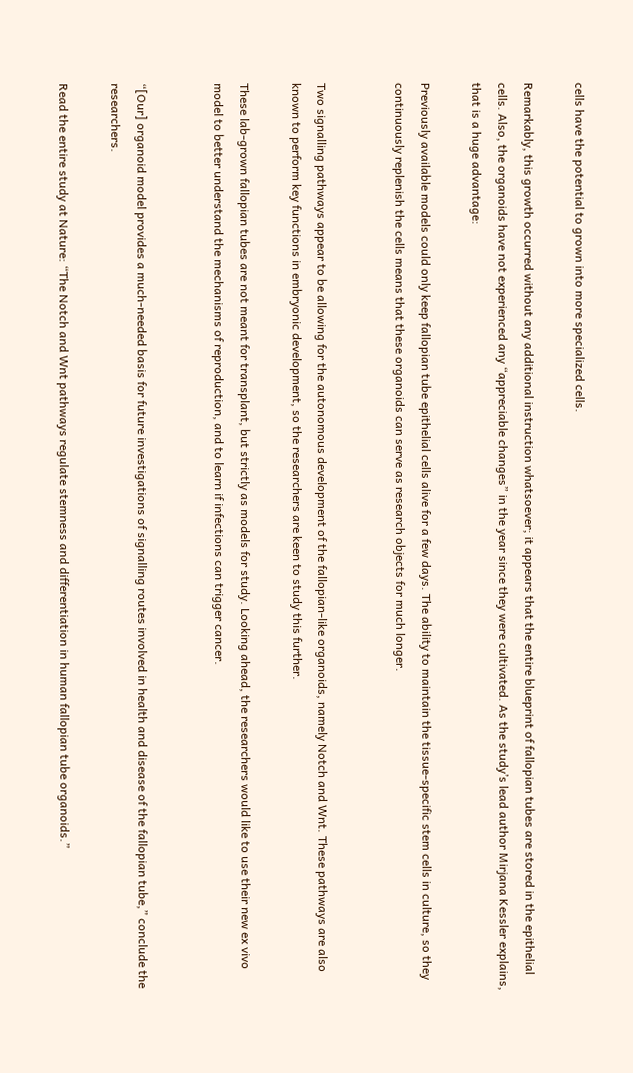cells have the potential to grown into more specialized cells.

Remarkably, this growth occurred without any additional instruction whatsoever; it appears that the entire blueprint of fallopian tubes are stored in the epithelial cells. Also, the organoids have not experienced any “appreciable changes” in the year since they were cultivated. As the study’s lead author Mirjana Kessler explains, that is a huge advantage:

Previously available models could only keep fallopian tube epithelial cells alive for a few days. The ability to maintain the tissue-specific stem cells in culture, so they continuously replenish the cells means that these organoids can serve as research objects for much longer.


Two signalling pathways appear to be allowing for the autonomous development of the fallopian-like organoids, namely Notch and Wnt. These pathways are also known to perform key functions in embryonic development, so the researchers are keen to study this further.

These lab-grown fallopian tubes are not meant for transplant, but strictly as models for study. Looking ahead, the researchers would like to use their new ex vivo model to better understand the mechanisms of reproduction, and to learn if infections can trigger cancer.


“[Our] organoid model provides a much-needed basis for future investigations of signalling routes involved in health and disease of the fallopian tube,” conclude the researchers.

Read the entire study at Nature: “The Notch and Wnt pathways regulate stemness and differentiation in human fallopian tube organoids.”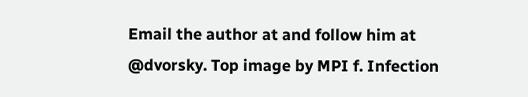Email the author at and follow him at @dvorsky. Top image by MPI f. Infection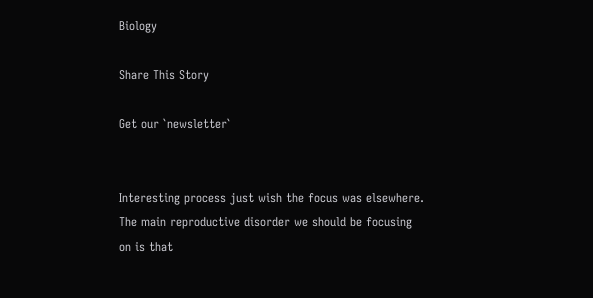Biology

Share This Story

Get our `newsletter`


Interesting process just wish the focus was elsewhere. The main reproductive disorder we should be focusing on is that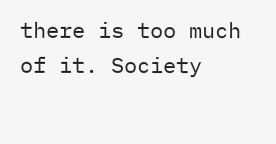there is too much of it. Society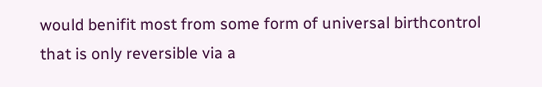would benifit most from some form of universal birthcontrol that is only reversible via a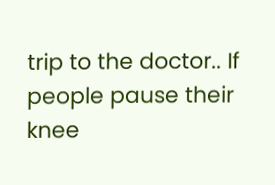trip to the doctor.. If people pause their knee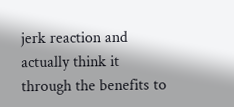jerk reaction and actually think it through the benefits to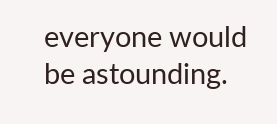everyone would be astounding.